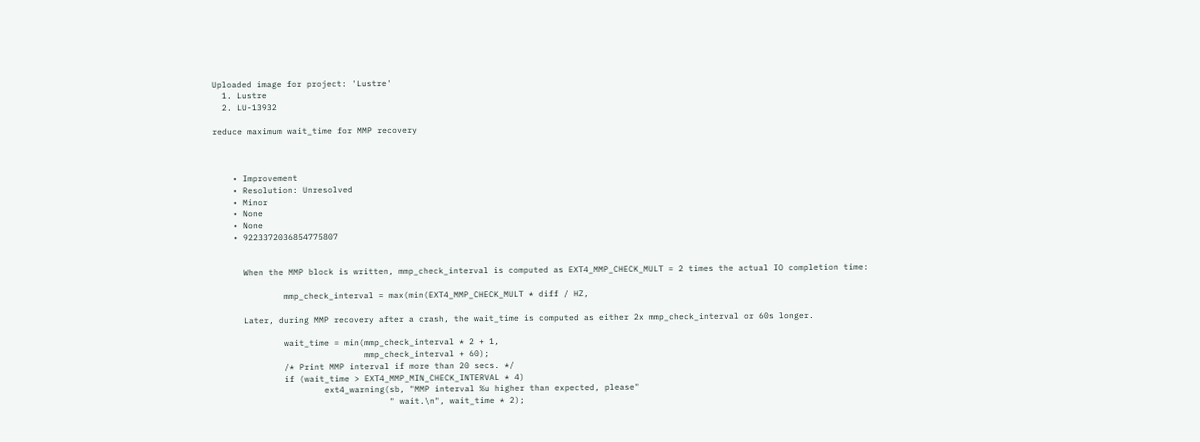Uploaded image for project: 'Lustre'
  1. Lustre
  2. LU-13932

reduce maximum wait_time for MMP recovery



    • Improvement
    • Resolution: Unresolved
    • Minor
    • None
    • None
    • 9223372036854775807


      When the MMP block is written, mmp_check_interval is computed as EXT4_MMP_CHECK_MULT = 2 times the actual IO completion time:

              mmp_check_interval = max(min(EXT4_MMP_CHECK_MULT * diff / HZ,

      Later, during MMP recovery after a crash, the wait_time is computed as either 2x mmp_check_interval or 60s longer.

              wait_time = min(mmp_check_interval * 2 + 1,
                              mmp_check_interval + 60);
              /* Print MMP interval if more than 20 secs. */
              if (wait_time > EXT4_MMP_MIN_CHECK_INTERVAL * 4)
                      ext4_warning(sb, "MMP interval %u higher than expected, please"
                                   " wait.\n", wait_time * 2);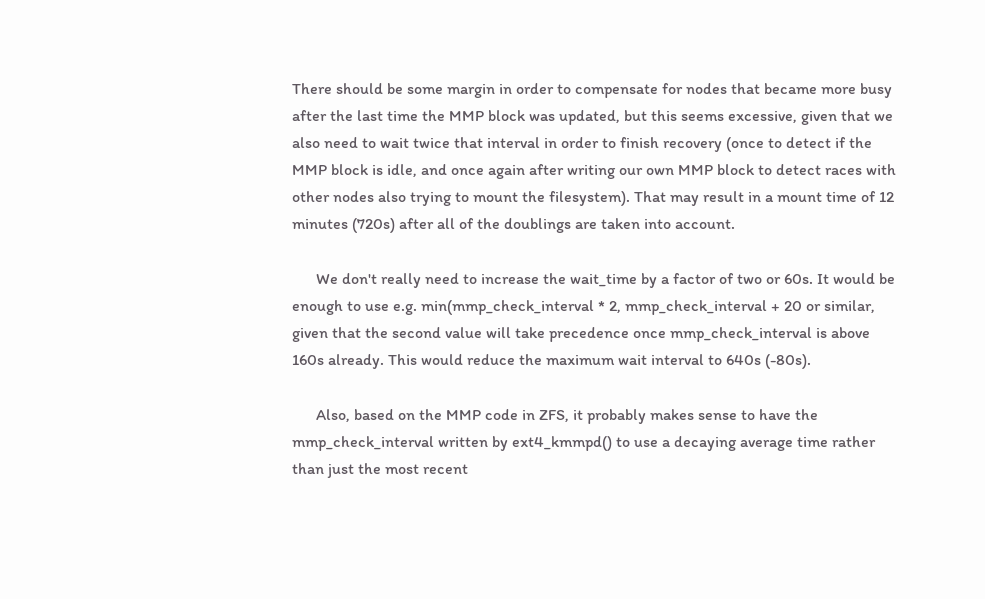There should be some margin in order to compensate for nodes that became more busy after the last time the MMP block was updated, but this seems excessive, given that we also need to wait twice that interval in order to finish recovery (once to detect if the MMP block is idle, and once again after writing our own MMP block to detect races with other nodes also trying to mount the filesystem). That may result in a mount time of 12 minutes (720s) after all of the doublings are taken into account.

      We don't really need to increase the wait_time by a factor of two or 60s. It would be enough to use e.g. min(mmp_check_interval * 2, mmp_check_interval + 20 or similar, given that the second value will take precedence once mmp_check_interval is above 160s already. This would reduce the maximum wait interval to 640s (-80s).

      Also, based on the MMP code in ZFS, it probably makes sense to have the mmp_check_interval written by ext4_kmmpd() to use a decaying average time rather than just the most recent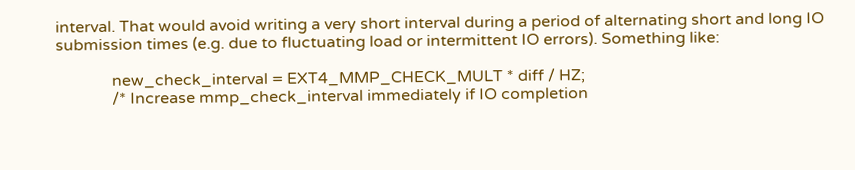interval. That would avoid writing a very short interval during a period of alternating short and long IO submission times (e.g. due to fluctuating load or intermittent IO errors). Something like:

              new_check_interval = EXT4_MMP_CHECK_MULT * diff / HZ;
              /* Increase mmp_check_interval immediately if IO completion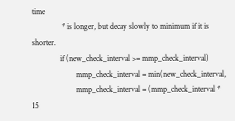time
               * is longer, but decay slowly to minimum if it is shorter.
              if (new_check_interval >= mmp_check_interval)
                      mmp_check_interval = min(new_check_interval,
                      mmp_check_interval = (mmp_check_interval * 15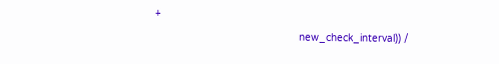+
                                                new_check_interval)) /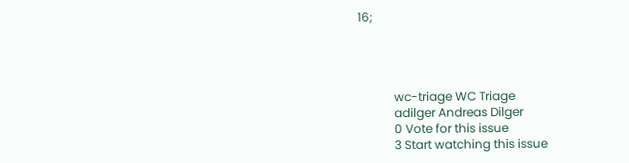16;




            wc-triage WC Triage
            adilger Andreas Dilger
            0 Vote for this issue
            3 Start watching this issue